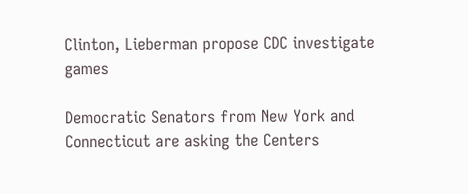Clinton, Lieberman propose CDC investigate games

Democratic Senators from New York and Connecticut are asking the Centers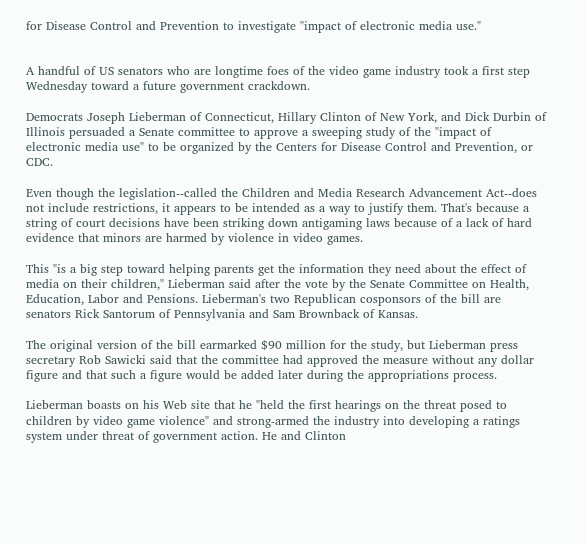for Disease Control and Prevention to investigate "impact of electronic media use."


A handful of US senators who are longtime foes of the video game industry took a first step Wednesday toward a future government crackdown.

Democrats Joseph Lieberman of Connecticut, Hillary Clinton of New York, and Dick Durbin of Illinois persuaded a Senate committee to approve a sweeping study of the "impact of electronic media use" to be organized by the Centers for Disease Control and Prevention, or CDC.

Even though the legislation--called the Children and Media Research Advancement Act--does not include restrictions, it appears to be intended as a way to justify them. That's because a string of court decisions have been striking down antigaming laws because of a lack of hard evidence that minors are harmed by violence in video games.

This "is a big step toward helping parents get the information they need about the effect of media on their children," Lieberman said after the vote by the Senate Committee on Health, Education, Labor and Pensions. Lieberman's two Republican cosponsors of the bill are senators Rick Santorum of Pennsylvania and Sam Brownback of Kansas.

The original version of the bill earmarked $90 million for the study, but Lieberman press secretary Rob Sawicki said that the committee had approved the measure without any dollar figure and that such a figure would be added later during the appropriations process.

Lieberman boasts on his Web site that he "held the first hearings on the threat posed to children by video game violence" and strong-armed the industry into developing a ratings system under threat of government action. He and Clinton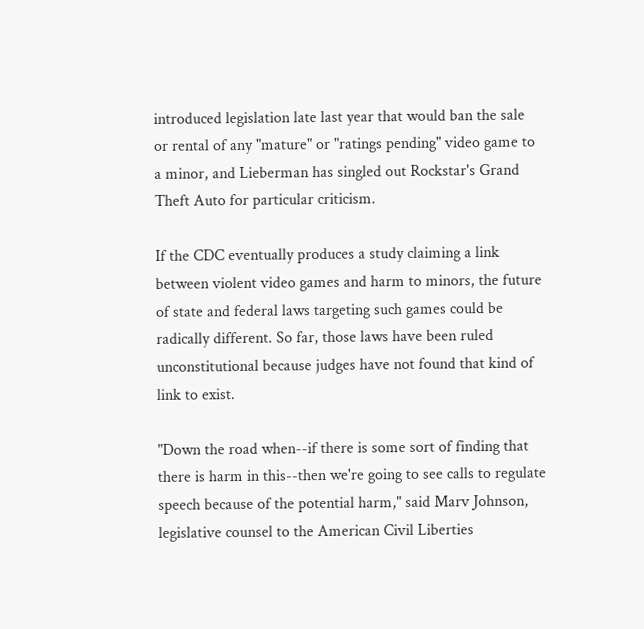introduced legislation late last year that would ban the sale or rental of any "mature" or "ratings pending" video game to a minor, and Lieberman has singled out Rockstar's Grand Theft Auto for particular criticism.

If the CDC eventually produces a study claiming a link between violent video games and harm to minors, the future of state and federal laws targeting such games could be radically different. So far, those laws have been ruled unconstitutional because judges have not found that kind of link to exist.

"Down the road when--if there is some sort of finding that there is harm in this--then we're going to see calls to regulate speech because of the potential harm," said Marv Johnson, legislative counsel to the American Civil Liberties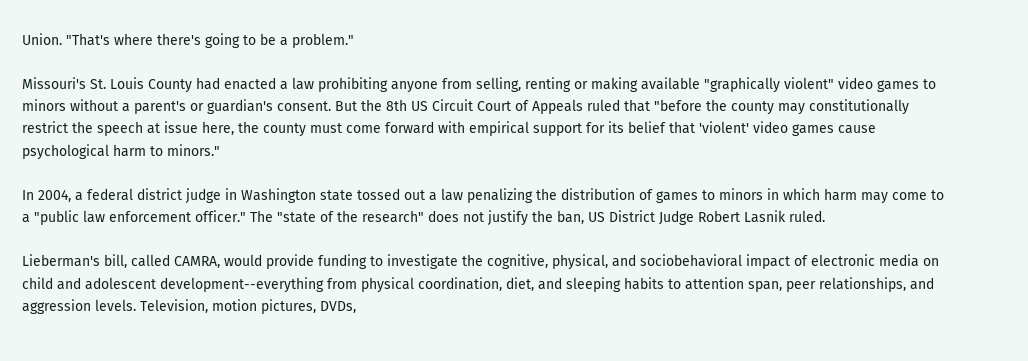Union. "That's where there's going to be a problem."

Missouri's St. Louis County had enacted a law prohibiting anyone from selling, renting or making available "graphically violent" video games to minors without a parent's or guardian's consent. But the 8th US Circuit Court of Appeals ruled that "before the county may constitutionally restrict the speech at issue here, the county must come forward with empirical support for its belief that 'violent' video games cause psychological harm to minors."

In 2004, a federal district judge in Washington state tossed out a law penalizing the distribution of games to minors in which harm may come to a "public law enforcement officer." The "state of the research" does not justify the ban, US District Judge Robert Lasnik ruled.

Lieberman's bill, called CAMRA, would provide funding to investigate the cognitive, physical, and sociobehavioral impact of electronic media on child and adolescent development--everything from physical coordination, diet, and sleeping habits to attention span, peer relationships, and aggression levels. Television, motion pictures, DVDs,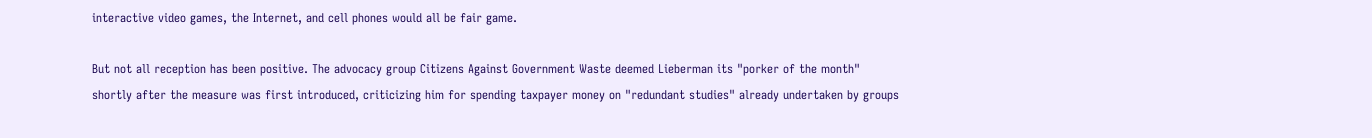interactive video games, the Internet, and cell phones would all be fair game.

But not all reception has been positive. The advocacy group Citizens Against Government Waste deemed Lieberman its "porker of the month" shortly after the measure was first introduced, criticizing him for spending taxpayer money on "redundant studies" already undertaken by groups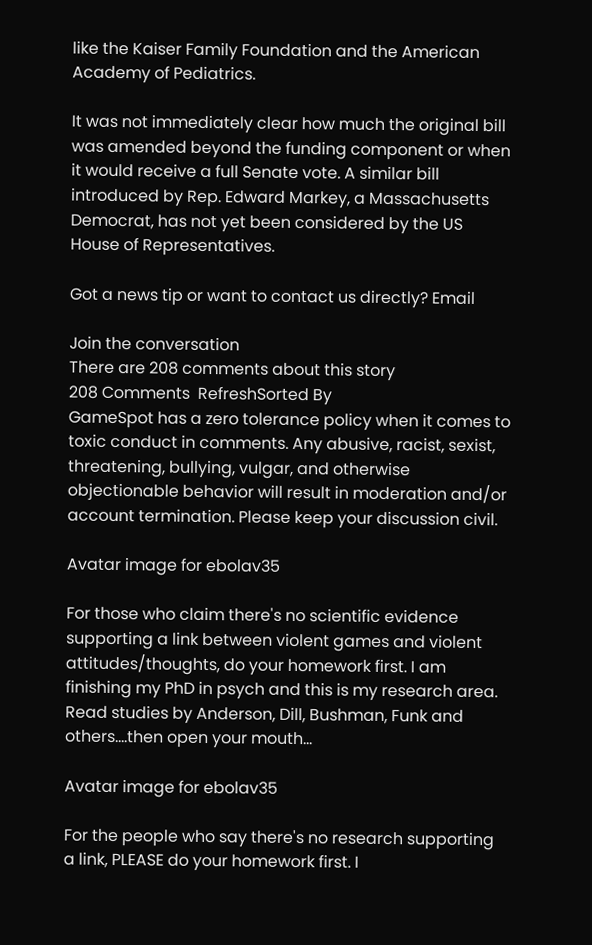like the Kaiser Family Foundation and the American Academy of Pediatrics.

It was not immediately clear how much the original bill was amended beyond the funding component or when it would receive a full Senate vote. A similar bill introduced by Rep. Edward Markey, a Massachusetts Democrat, has not yet been considered by the US House of Representatives.

Got a news tip or want to contact us directly? Email

Join the conversation
There are 208 comments about this story
208 Comments  RefreshSorted By
GameSpot has a zero tolerance policy when it comes to toxic conduct in comments. Any abusive, racist, sexist, threatening, bullying, vulgar, and otherwise objectionable behavior will result in moderation and/or account termination. Please keep your discussion civil.

Avatar image for ebolav35

For those who claim there's no scientific evidence supporting a link between violent games and violent attitudes/thoughts, do your homework first. I am finishing my PhD in psych and this is my research area. Read studies by Anderson, Dill, Bushman, Funk and others....then open your mouth...

Avatar image for ebolav35

For the people who say there's no research supporting a link, PLEASE do your homework first. I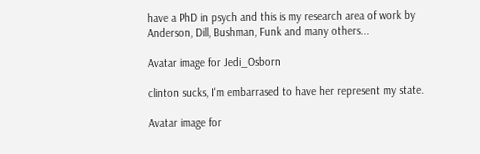have a PhD in psych and this is my research area of work by Anderson, Dill, Bushman, Funk and many others...

Avatar image for Jedi_Osborn

clinton sucks, I'm embarrased to have her represent my state.

Avatar image for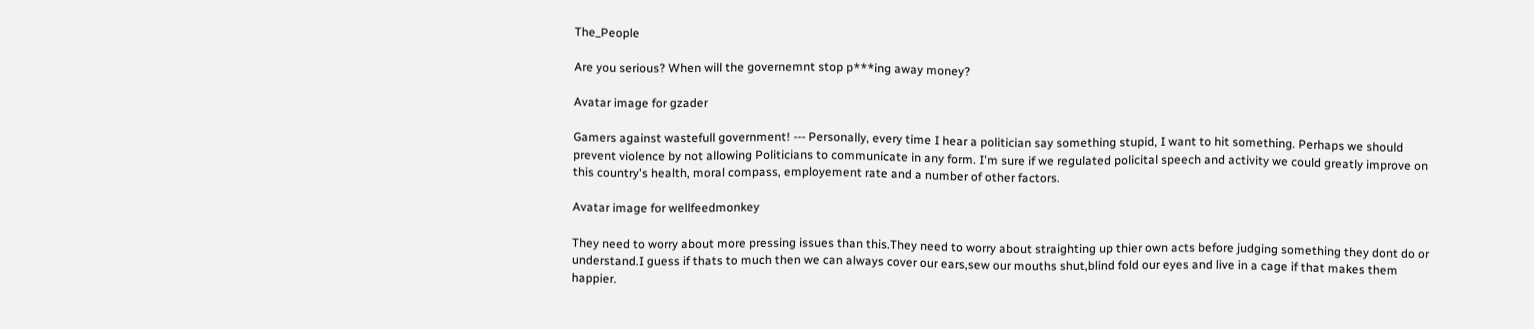The_People

Are you serious? When will the governemnt stop p***ing away money?

Avatar image for gzader

Gamers against wastefull government! --- Personally, every time I hear a politician say something stupid, I want to hit something. Perhaps we should prevent violence by not allowing Politicians to communicate in any form. I'm sure if we regulated policital speech and activity we could greatly improve on this country's health, moral compass, employement rate and a number of other factors.

Avatar image for wellfeedmonkey

They need to worry about more pressing issues than this.They need to worry about straighting up thier own acts before judging something they dont do or understand.I guess if thats to much then we can always cover our ears,sew our mouths shut,blind fold our eyes and live in a cage if that makes them happier.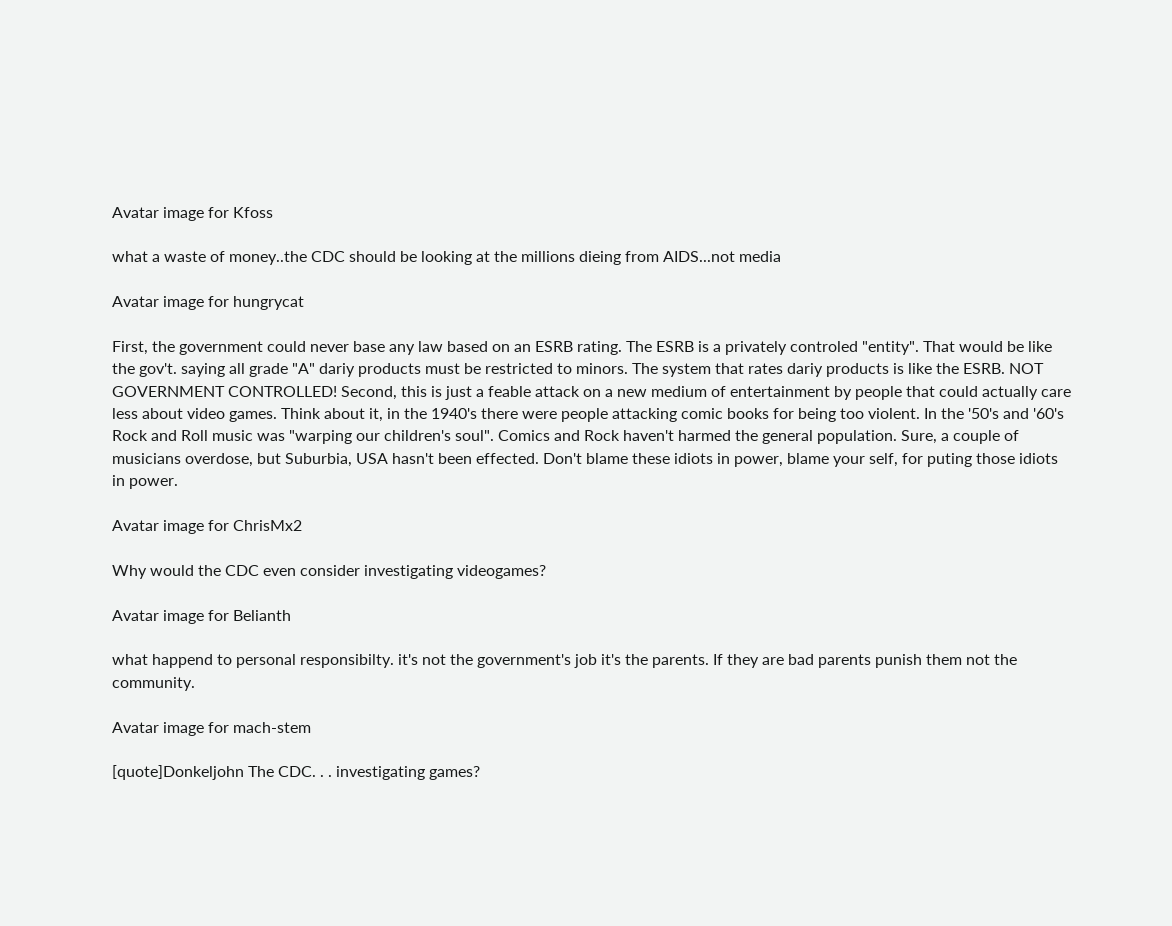Avatar image for Kfoss

what a waste of money..the CDC should be looking at the millions dieing from AIDS...not media

Avatar image for hungrycat

First, the government could never base any law based on an ESRB rating. The ESRB is a privately controled "entity". That would be like the gov't. saying all grade "A" dariy products must be restricted to minors. The system that rates dariy products is like the ESRB. NOT GOVERNMENT CONTROLLED! Second, this is just a feable attack on a new medium of entertainment by people that could actually care less about video games. Think about it, in the 1940's there were people attacking comic books for being too violent. In the '50's and '60's Rock and Roll music was "warping our children's soul". Comics and Rock haven't harmed the general population. Sure, a couple of musicians overdose, but Suburbia, USA hasn't been effected. Don't blame these idiots in power, blame your self, for puting those idiots in power.

Avatar image for ChrisMx2

Why would the CDC even consider investigating videogames?

Avatar image for Belianth

what happend to personal responsibilty. it's not the government's job it's the parents. If they are bad parents punish them not the community.

Avatar image for mach-stem

[quote]Donkeljohn The CDC. . . investigating games?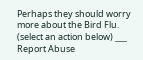Perhaps they should worry more about the Bird Flu. (select an action below) ___ Report Abuse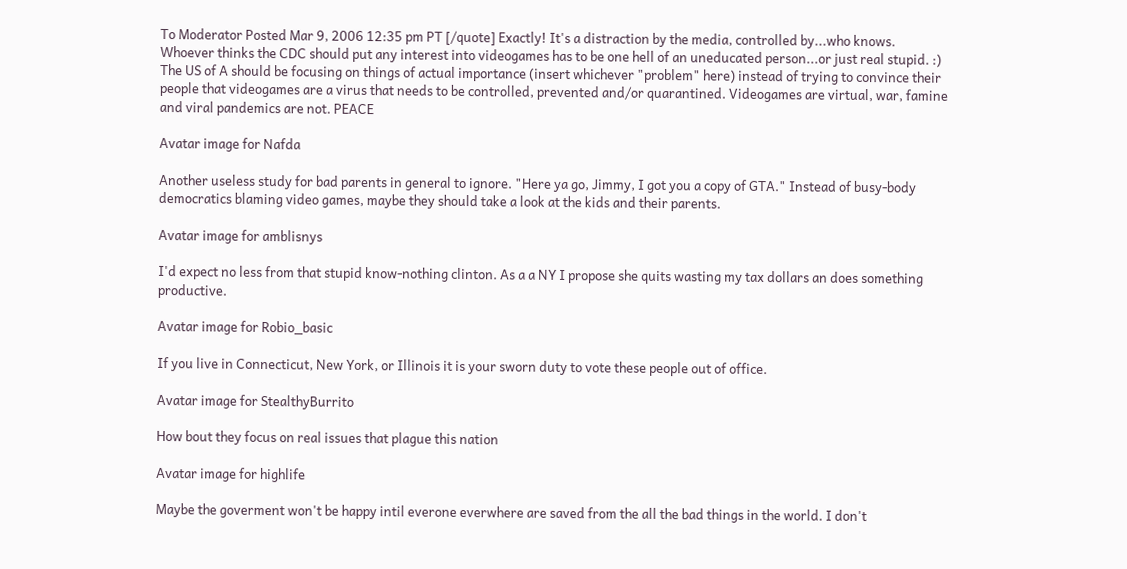To Moderator Posted Mar 9, 2006 12:35 pm PT [/quote] Exactly! It's a distraction by the media, controlled by...who knows. Whoever thinks the CDC should put any interest into videogames has to be one hell of an uneducated person...or just real stupid. :) The US of A should be focusing on things of actual importance (insert whichever "problem" here) instead of trying to convince their people that videogames are a virus that needs to be controlled, prevented and/or quarantined. Videogames are virtual, war, famine and viral pandemics are not. PEACE

Avatar image for Nafda

Another useless study for bad parents in general to ignore. "Here ya go, Jimmy, I got you a copy of GTA." Instead of busy-body democratics blaming video games, maybe they should take a look at the kids and their parents.

Avatar image for amblisnys

I'd expect no less from that stupid know-nothing clinton. As a a NY I propose she quits wasting my tax dollars an does something productive.

Avatar image for Robio_basic

If you live in Connecticut, New York, or Illinois it is your sworn duty to vote these people out of office.

Avatar image for StealthyBurrito

How bout they focus on real issues that plague this nation

Avatar image for highlife

Maybe the goverment won't be happy intil everone everwhere are saved from the all the bad things in the world. I don't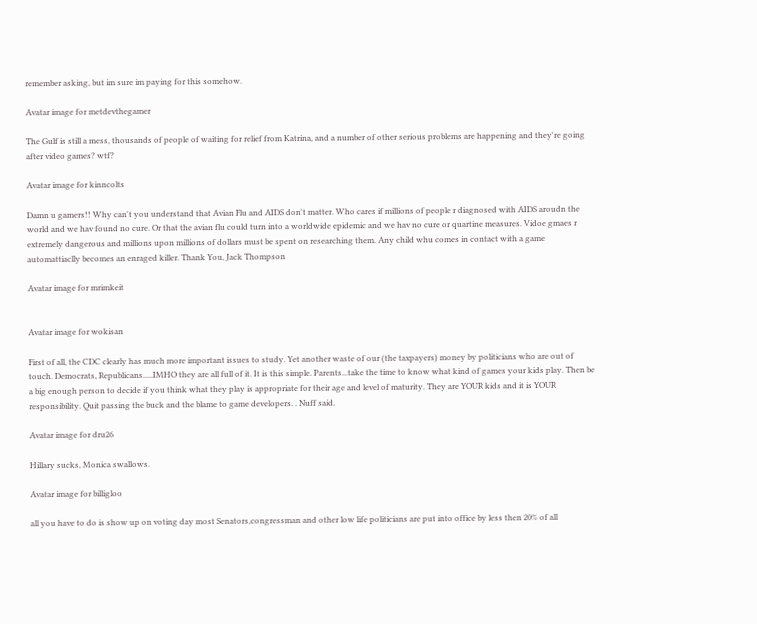remember asking, but im sure im paying for this somehow.

Avatar image for metdevthegamer

The Gulf is still a mess, thousands of people of waiting for relief from Katrina, and a number of other serious problems are happening and they're going after video games? wtf?

Avatar image for kinncolts

Damn u gamers!! Why can't you understand that Avian Flu and AIDS don't matter. Who cares if millions of people r diagnosed with AIDS aroudn the world and we hav found no cure. Or that the avian flu could turn into a worldwide epidemic and we hav no cure or quartine measures. Vidoe gmaes r extremely dangerous and millions upon millions of dollars must be spent on researching them. Any child whu comes in contact with a game automattiaclly becomes an enraged killer. Thank You, Jack Thompson

Avatar image for mrimkeit


Avatar image for wokisan

First of all, the CDC clearly has much more important issues to study. Yet another waste of our (the taxpayers) money by politicians who are out of touch. Democrats, Republicans.....IMHO they are all full of it. It is this simple. Parents...take the time to know what kind of games your kids play. Then be a big enough person to decide if you think what they play is appropriate for their age and level of maturity. They are YOUR kids and it is YOUR responsibility. Quit passing the buck and the blame to game developers. . Nuff said.

Avatar image for dru26

Hillary sucks, Monica swallows.

Avatar image for billigloo

all you have to do is show up on voting day most Senators,congressman and other low life politicians are put into office by less then 20% of all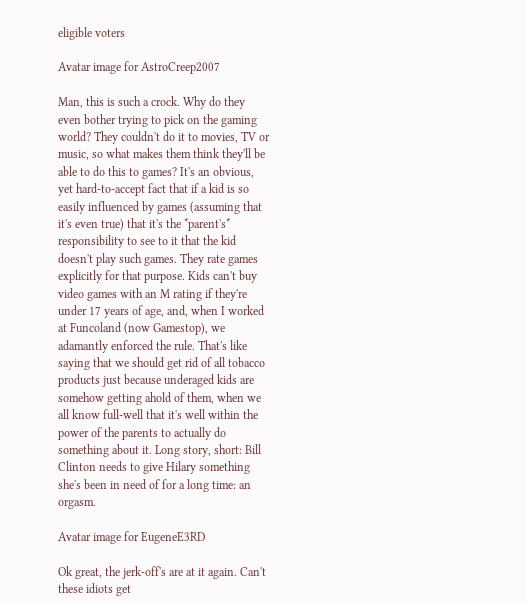eligible voters

Avatar image for AstroCreep2007

Man, this is such a crock. Why do they even bother trying to pick on the gaming world? They couldn't do it to movies, TV or music, so what makes them think they'll be able to do this to games? It's an obvious, yet hard-to-accept fact that if a kid is so easily influenced by games (assuming that it's even true) that it's the *parent's* responsibility to see to it that the kid doesn't play such games. They rate games explicitly for that purpose. Kids can't buy video games with an M rating if they're under 17 years of age, and, when I worked at Funcoland (now Gamestop), we adamantly enforced the rule. That's like saying that we should get rid of all tobacco products just because underaged kids are somehow getting ahold of them, when we all know full-well that it's well within the power of the parents to actually do something about it. Long story, short: Bill Clinton needs to give Hilary something she's been in need of for a long time: an orgasm.

Avatar image for EugeneE3RD

Ok great, the jerk-off's are at it again. Can't these idiots get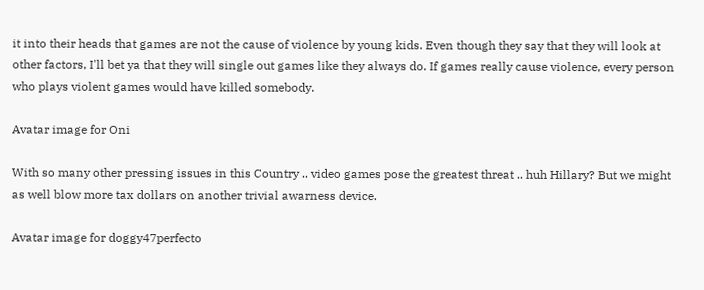it into their heads that games are not the cause of violence by young kids. Even though they say that they will look at other factors, I'll bet ya that they will single out games like they always do. If games really cause violence, every person who plays violent games would have killed somebody.

Avatar image for Oni

With so many other pressing issues in this Country .. video games pose the greatest threat .. huh Hillary? But we might as well blow more tax dollars on another trivial awarness device.

Avatar image for doggy47perfecto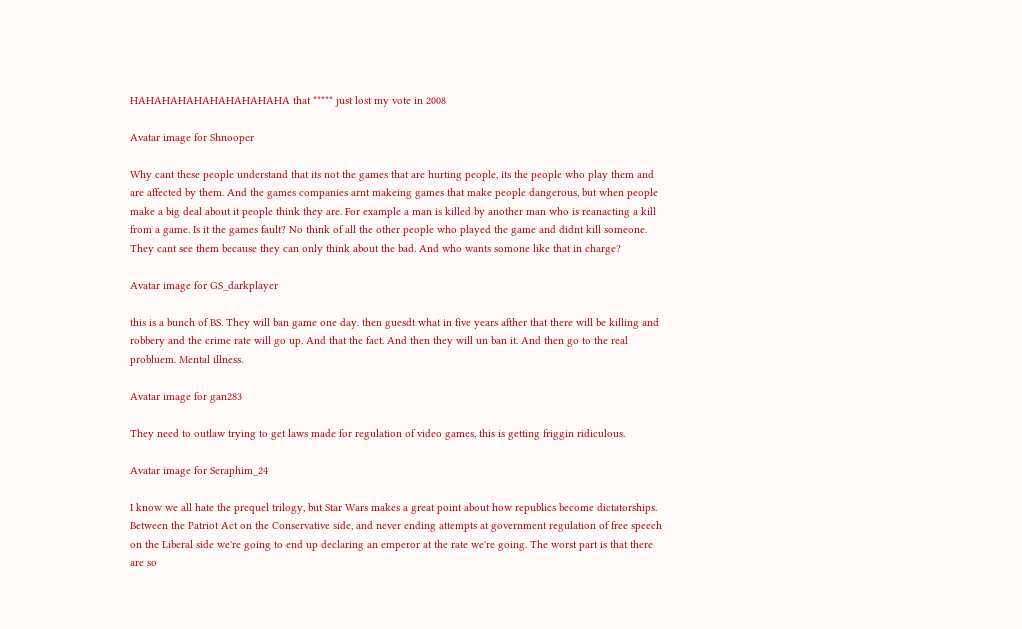HAHAHAHAHAHAHAHAHAHA that ***** just lost my vote in 2008

Avatar image for Shnooper

Why cant these people understand that its not the games that are hurting people, its the people who play them and are affected by them. And the games companies arnt makeing games that make people dangerous, but when people make a big deal about it people think they are. For example a man is killed by another man who is reanacting a kill from a game. Is it the games fault? No think of all the other people who played the game and didnt kill someone. They cant see them because they can only think about the bad. And who wants somone like that in charge?

Avatar image for GS_darkplayer

this is a bunch of BS. They will ban game one day. then guesdt what in five years afther that there will be killing and robbery and the crime rate will go up. And that the fact. And then they will un ban it. And then go to the real probluem. Mental illness.

Avatar image for gan283

They need to outlaw trying to get laws made for regulation of video games, this is getting friggin ridiculous.

Avatar image for Seraphim_24

I know we all hate the prequel trilogy, but Star Wars makes a great point about how republics become dictatorships. Between the Patriot Act on the Conservative side, and never ending attempts at government regulation of free speech on the Liberal side we're going to end up declaring an emperor at the rate we're going. The worst part is that there are so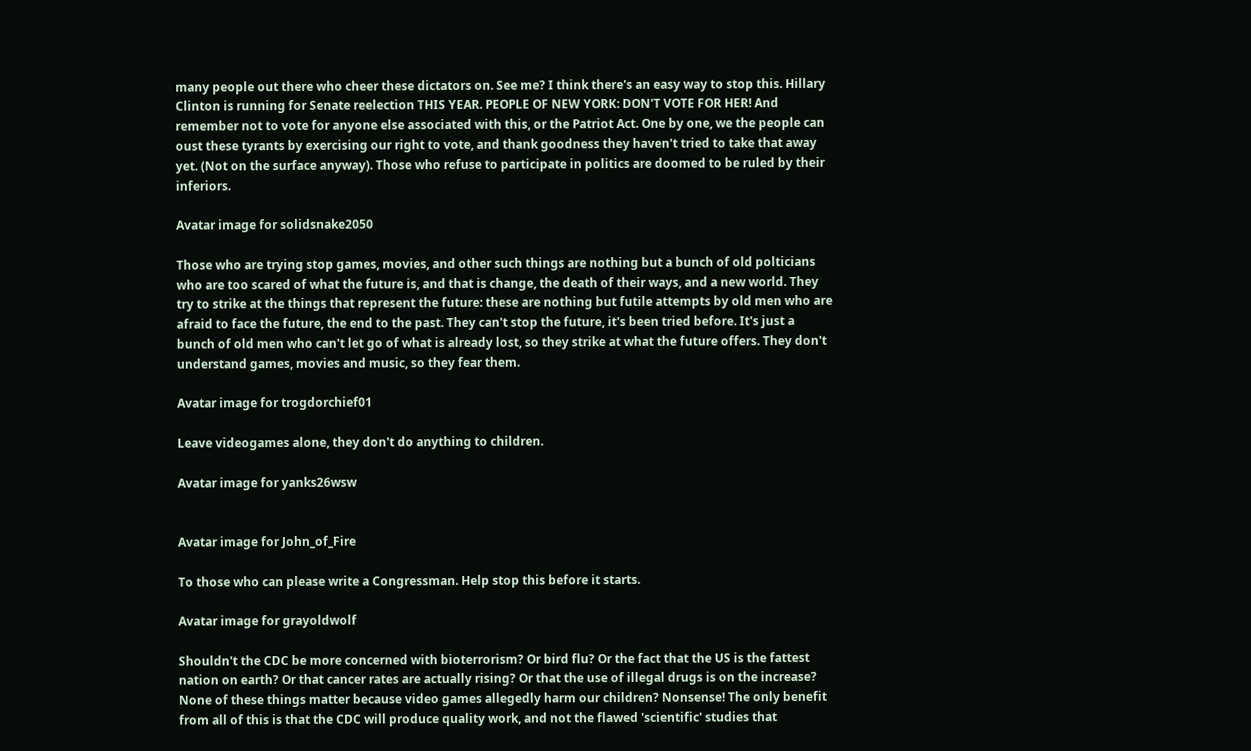many people out there who cheer these dictators on. See me? I think there's an easy way to stop this. Hillary Clinton is running for Senate reelection THIS YEAR. PEOPLE OF NEW YORK: DON'T VOTE FOR HER! And remember not to vote for anyone else associated with this, or the Patriot Act. One by one, we the people can oust these tyrants by exercising our right to vote, and thank goodness they haven't tried to take that away yet. (Not on the surface anyway). Those who refuse to participate in politics are doomed to be ruled by their inferiors.

Avatar image for solidsnake2050

Those who are trying stop games, movies, and other such things are nothing but a bunch of old polticians who are too scared of what the future is, and that is change, the death of their ways, and a new world. They try to strike at the things that represent the future: these are nothing but futile attempts by old men who are afraid to face the future, the end to the past. They can't stop the future, it's been tried before. It's just a bunch of old men who can't let go of what is already lost, so they strike at what the future offers. They don't understand games, movies and music, so they fear them.

Avatar image for trogdorchief01

Leave videogames alone, they don't do anything to children.

Avatar image for yanks26wsw


Avatar image for John_of_Fire

To those who can please write a Congressman. Help stop this before it starts.

Avatar image for grayoldwolf

Shouldn't the CDC be more concerned with bioterrorism? Or bird flu? Or the fact that the US is the fattest nation on earth? Or that cancer rates are actually rising? Or that the use of illegal drugs is on the increase? None of these things matter because video games allegedly harm our children? Nonsense! The only benefit from all of this is that the CDC will produce quality work, and not the flawed 'scientific' studies that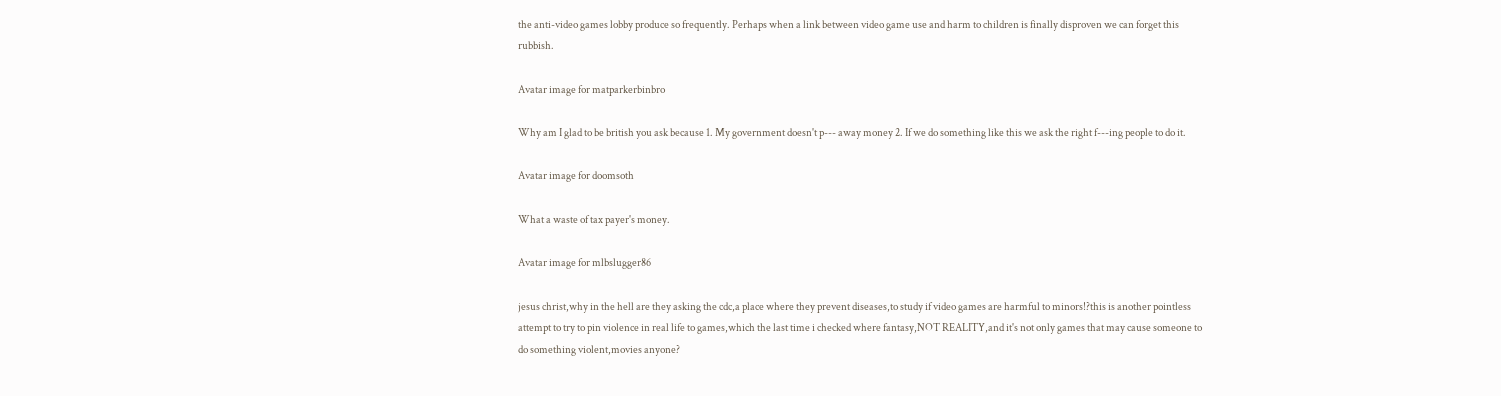the anti-video games lobby produce so frequently. Perhaps when a link between video game use and harm to children is finally disproven we can forget this rubbish.

Avatar image for matparkerbinbro

Why am I glad to be british you ask because 1. My government doesn't p--- away money 2. If we do something like this we ask the right f---ing people to do it.

Avatar image for doomsoth

What a waste of tax payer's money.

Avatar image for mlbslugger86

jesus christ,why in the hell are they asking the cdc,a place where they prevent diseases,to study if video games are harmful to minors!?this is another pointless attempt to try to pin violence in real life to games,which the last time i checked where fantasy,NOT REALITY,and it's not only games that may cause someone to do something violent,movies anyone?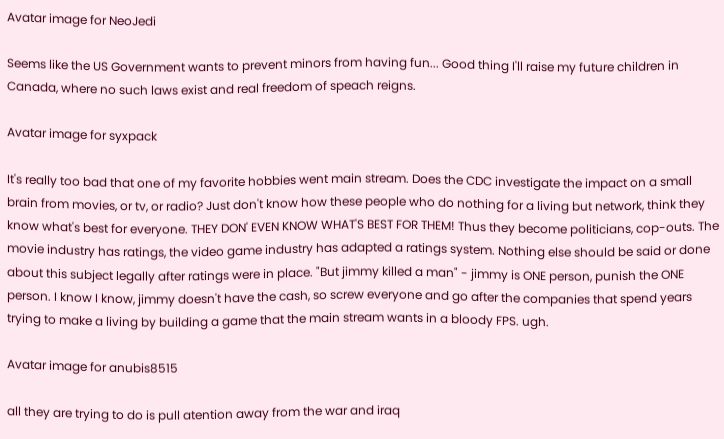Avatar image for NeoJedi

Seems like the US Government wants to prevent minors from having fun... Good thing I'll raise my future children in Canada, where no such laws exist and real freedom of speach reigns.

Avatar image for syxpack

It's really too bad that one of my favorite hobbies went main stream. Does the CDC investigate the impact on a small brain from movies, or tv, or radio? Just don't know how these people who do nothing for a living but network, think they know what's best for everyone. THEY DON' EVEN KNOW WHAT'S BEST FOR THEM! Thus they become politicians, cop-outs. The movie industry has ratings, the video game industry has adapted a ratings system. Nothing else should be said or done about this subject legally after ratings were in place. "But jimmy killed a man" - jimmy is ONE person, punish the ONE person. I know I know, jimmy doesn't have the cash, so screw everyone and go after the companies that spend years trying to make a living by building a game that the main stream wants in a bloody FPS. ugh.

Avatar image for anubis8515

all they are trying to do is pull atention away from the war and iraq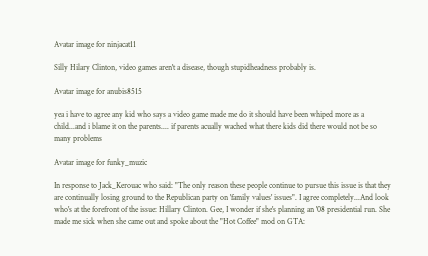Avatar image for ninjacat11

Silly Hilary Clinton, video games aren't a disease, though stupidheadness probably is.

Avatar image for anubis8515

yea i have to agree any kid who says a video game made me do it should have been whiped more as a child...and i blame it on the parents.... if parents acually wached what there kids did there would not be so many problems

Avatar image for funky_muzic

In response to Jack_Kerouac who said: "The only reason these people continue to pursue this issue is that they are continually losing ground to the Republican party on 'family values' issues". I agree completely...And look who's at the forefront of the issue: Hillary Clinton. Gee, I wonder if she's planning an '08 presidential run. She made me sick when she came out and spoke about the "Hot Coffee" mod on GTA: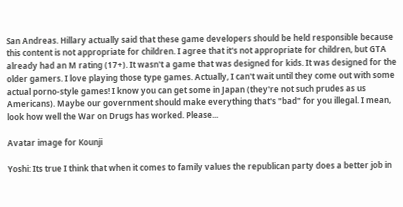San Andreas. Hillary actually said that these game developers should be held responsible because this content is not appropriate for children. I agree that it's not appropriate for children, but GTA already had an M rating (17+). It wasn't a game that was designed for kids. It was designed for the older gamers. I love playing those type games. Actually, I can't wait until they come out with some actual porno-style games! I know you can get some in Japan (they're not such prudes as us Americans). Maybe our government should make everything that's "bad" for you illegal. I mean, look how well the War on Drugs has worked. Please...

Avatar image for Kounji

Yoshi: Its true I think that when it comes to family values the republican party does a better job in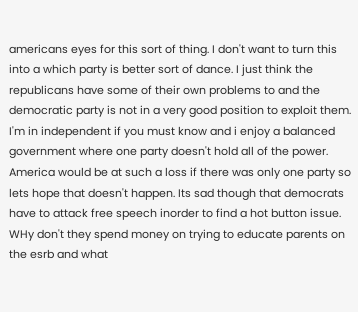americans eyes for this sort of thing. I don't want to turn this into a which party is better sort of dance. I just think the republicans have some of their own problems to and the democratic party is not in a very good position to exploit them. I'm in independent if you must know and i enjoy a balanced government where one party doesn't hold all of the power. America would be at such a loss if there was only one party so lets hope that doesn't happen. Its sad though that democrats have to attack free speech inorder to find a hot button issue. WHy don't they spend money on trying to educate parents on the esrb and what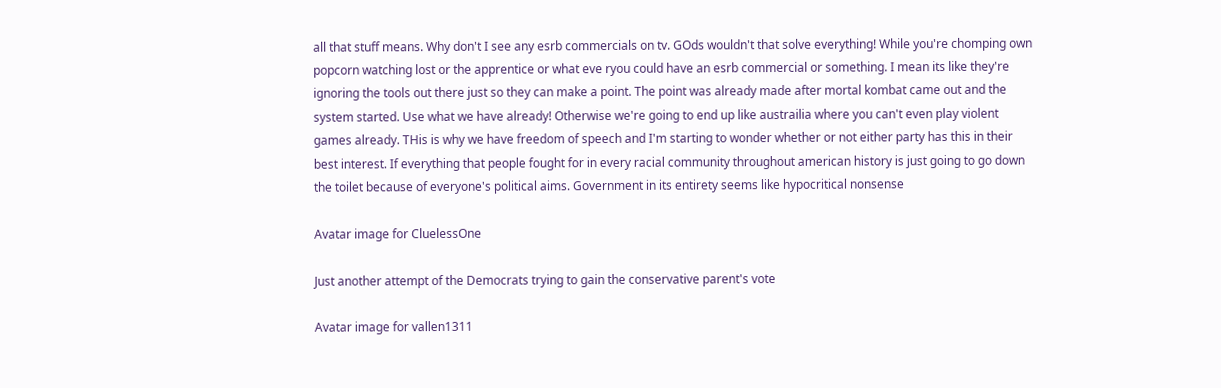all that stuff means. Why don't I see any esrb commercials on tv. GOds wouldn't that solve everything! While you're chomping own popcorn watching lost or the apprentice or what eve ryou could have an esrb commercial or something. I mean its like they're ignoring the tools out there just so they can make a point. The point was already made after mortal kombat came out and the system started. Use what we have already! Otherwise we're going to end up like austrailia where you can't even play violent games already. THis is why we have freedom of speech and I'm starting to wonder whether or not either party has this in their best interest. If everything that people fought for in every racial community throughout american history is just going to go down the toilet because of everyone's political aims. Government in its entirety seems like hypocritical nonsense

Avatar image for CluelessOne

Just another attempt of the Democrats trying to gain the conservative parent's vote

Avatar image for vallen1311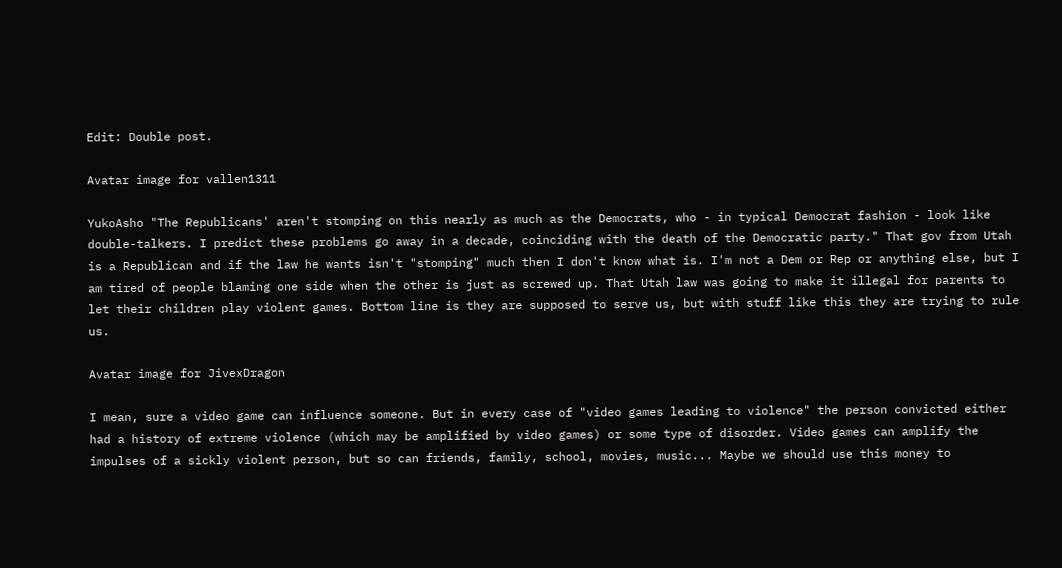Edit: Double post.

Avatar image for vallen1311

YukoAsho "The Republicans' aren't stomping on this nearly as much as the Democrats, who - in typical Democrat fashion - look like double-talkers. I predict these problems go away in a decade, coinciding with the death of the Democratic party." That gov from Utah is a Republican and if the law he wants isn't "stomping" much then I don't know what is. I'm not a Dem or Rep or anything else, but I am tired of people blaming one side when the other is just as screwed up. That Utah law was going to make it illegal for parents to let their children play violent games. Bottom line is they are supposed to serve us, but with stuff like this they are trying to rule us.

Avatar image for JivexDragon

I mean, sure a video game can influence someone. But in every case of "video games leading to violence" the person convicted either had a history of extreme violence (which may be amplified by video games) or some type of disorder. Video games can amplify the impulses of a sickly violent person, but so can friends, family, school, movies, music... Maybe we should use this money to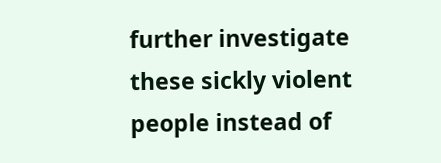further investigate these sickly violent people instead of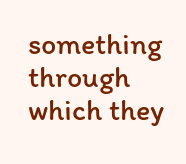something through which they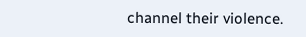channel their violence.